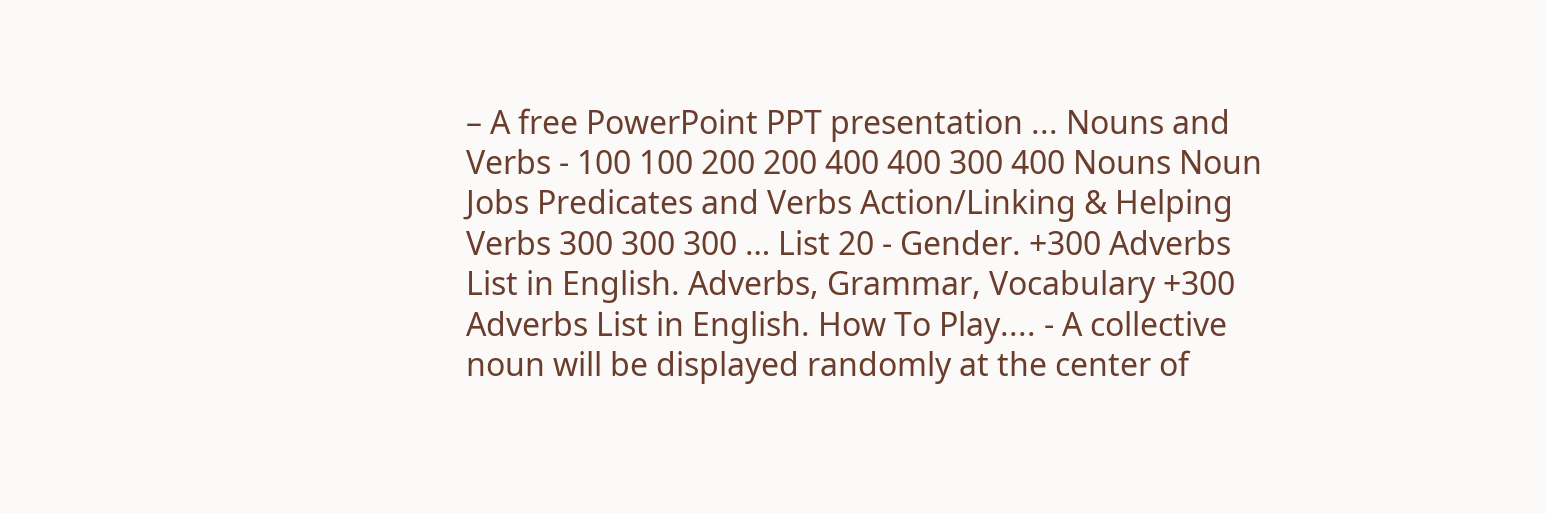– A free PowerPoint PPT presentation ... Nouns and Verbs - 100 100 200 200 400 400 300 400 Nouns Noun Jobs Predicates and Verbs Action/Linking & Helping Verbs 300 300 300 … List 20 - Gender. +300 Adverbs List in English. Adverbs, Grammar, Vocabulary +300 Adverbs List in English. How To Play.... - A collective noun will be displayed randomly at the center of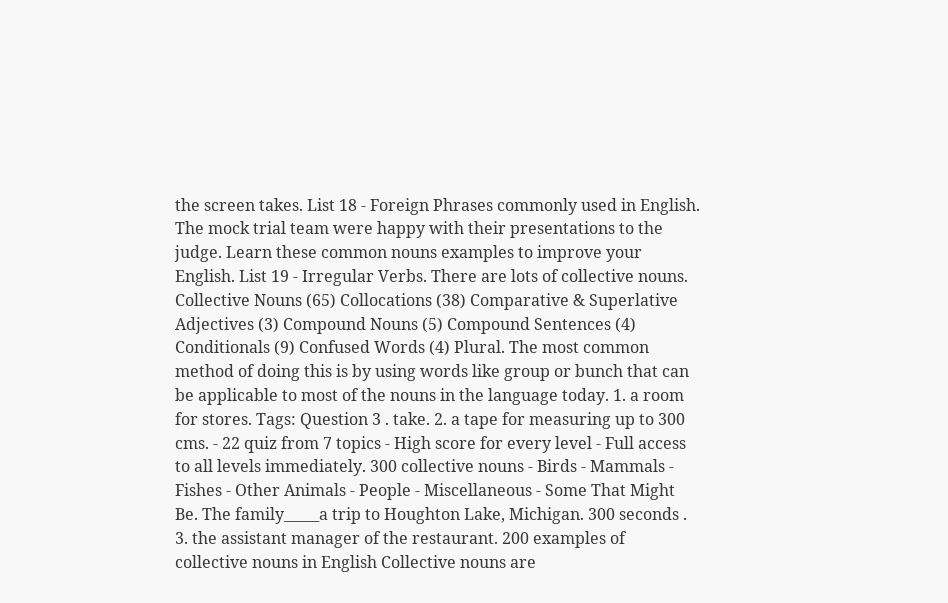the screen takes. List 18 - Foreign Phrases commonly used in English. The mock trial team were happy with their presentations to the judge. Learn these common nouns examples to improve your English. List 19 - Irregular Verbs. There are lots of collective nouns. Collective Nouns (65) Collocations (38) Comparative & Superlative Adjectives (3) Compound Nouns (5) Compound Sentences (4) Conditionals (9) Confused Words (4) Plural. The most common method of doing this is by using words like group or bunch that can be applicable to most of the nouns in the language today. 1. a room for stores. Tags: Question 3 . take. 2. a tape for measuring up to 300 cms. - 22 quiz from 7 topics - High score for every level - Full access to all levels immediately. 300 collective nouns - Birds - Mammals - Fishes - Other Animals - People - Miscellaneous - Some That Might Be. The family_____a trip to Houghton Lake, Michigan. 300 seconds . 3. the assistant manager of the restaurant. 200 examples of collective nouns in English Collective nouns are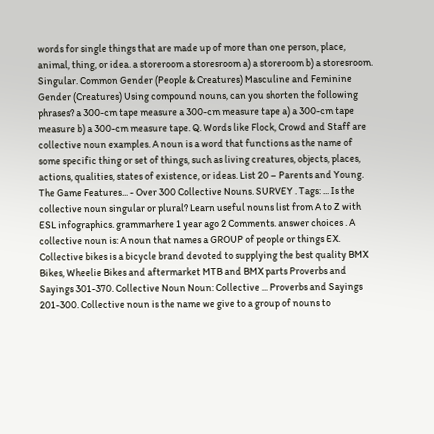words for single things that are made up of more than one person, place, animal, thing, or idea. a storeroom a storesroom a) a storeroom b) a storesroom. Singular. Common Gender (People & Creatures) Masculine and Feminine Gender (Creatures) Using compound nouns, can you shorten the following phrases? a 300-cm tape measure a 300-cm measure tape a) a 300-cm tape measure b) a 300-cm measure tape. Q. Words like Flock, Crowd and Staff are collective noun examples. A noun is a word that functions as the name of some specific thing or set of things, such as living creatures, objects, places, actions, qualities, states of existence, or ideas. List 20 – Parents and Young. The Game Features... - Over 300 Collective Nouns. SURVEY . Tags: ... Is the collective noun singular or plural? Learn useful nouns list from A to Z with ESL infographics. grammarhere 1 year ago 2 Comments. answer choices . A collective noun is: A noun that names a GROUP of people or things EX. Collective bikes is a bicycle brand devoted to supplying the best quality BMX Bikes, Wheelie Bikes and aftermarket MTB and BMX parts Proverbs and Sayings 301-370. Collective Noun Noun: Collective ... Proverbs and Sayings 201-300. Collective noun is the name we give to a group of nouns to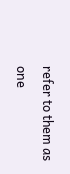refer to them as one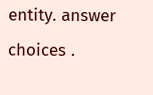entity. answer choices .